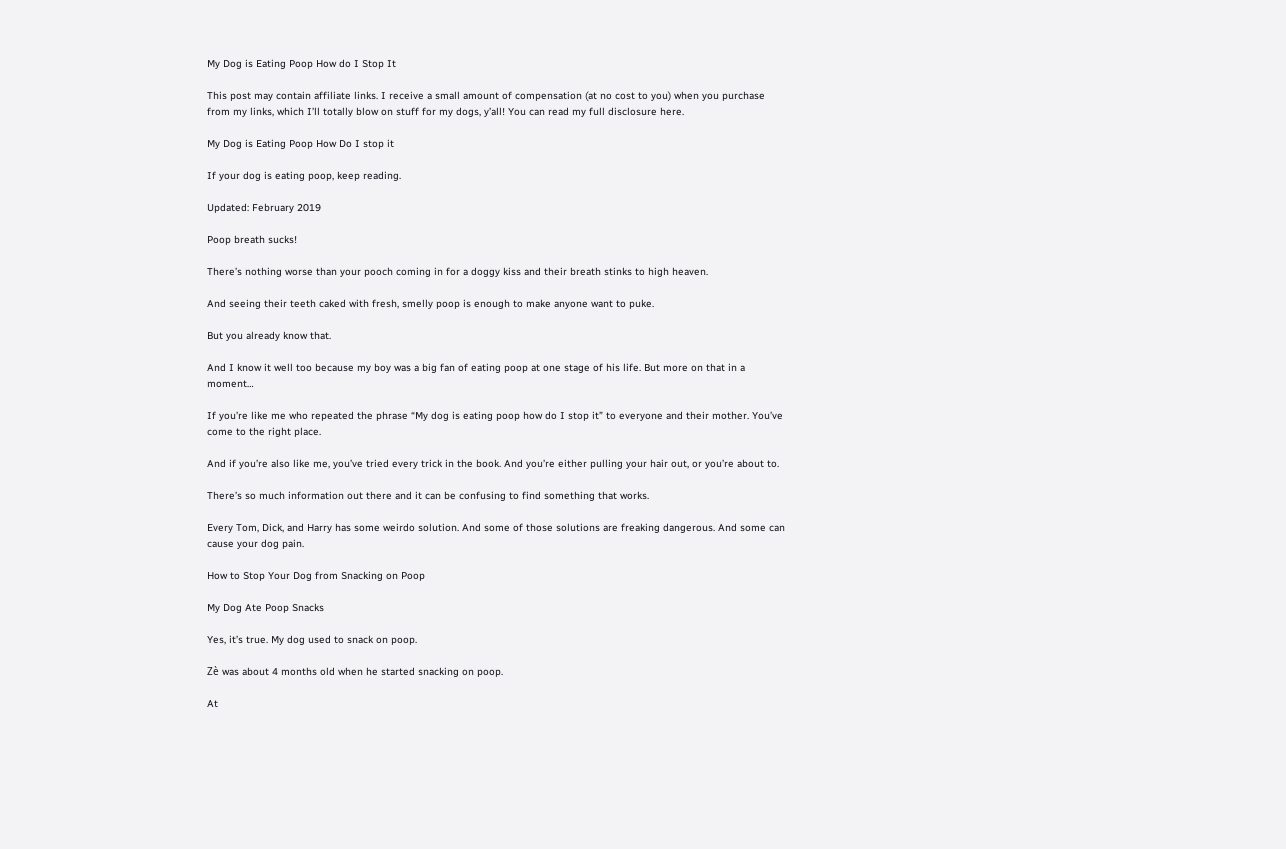My Dog is Eating Poop How do I Stop It

This post may contain affiliate links. I receive a small amount of compensation (at no cost to you) when you purchase from my links, which I’ll totally blow on stuff for my dogs, y’all! You can read my full disclosure here.

My Dog is Eating Poop How Do I stop it

If your dog is eating poop, keep reading.

Updated: February 2019

Poop breath sucks!

There’s nothing worse than your pooch coming in for a doggy kiss and their breath stinks to high heaven.

And seeing their teeth caked with fresh, smelly poop is enough to make anyone want to puke.

But you already know that.

And I know it well too because my boy was a big fan of eating poop at one stage of his life. But more on that in a moment…

If you’re like me who repeated the phrase “My dog is eating poop how do I stop it” to everyone and their mother. You’ve come to the right place.

And if you’re also like me, you’ve tried every trick in the book. And you’re either pulling your hair out, or you’re about to.

There’s so much information out there and it can be confusing to find something that works.

Every Tom, Dick, and Harry has some weirdo solution. And some of those solutions are freaking dangerous. And some can cause your dog pain.

How to Stop Your Dog from Snacking on Poop

My Dog Ate Poop Snacks

Yes, it’s true. My dog used to snack on poop.

Zè was about 4 months old when he started snacking on poop.

At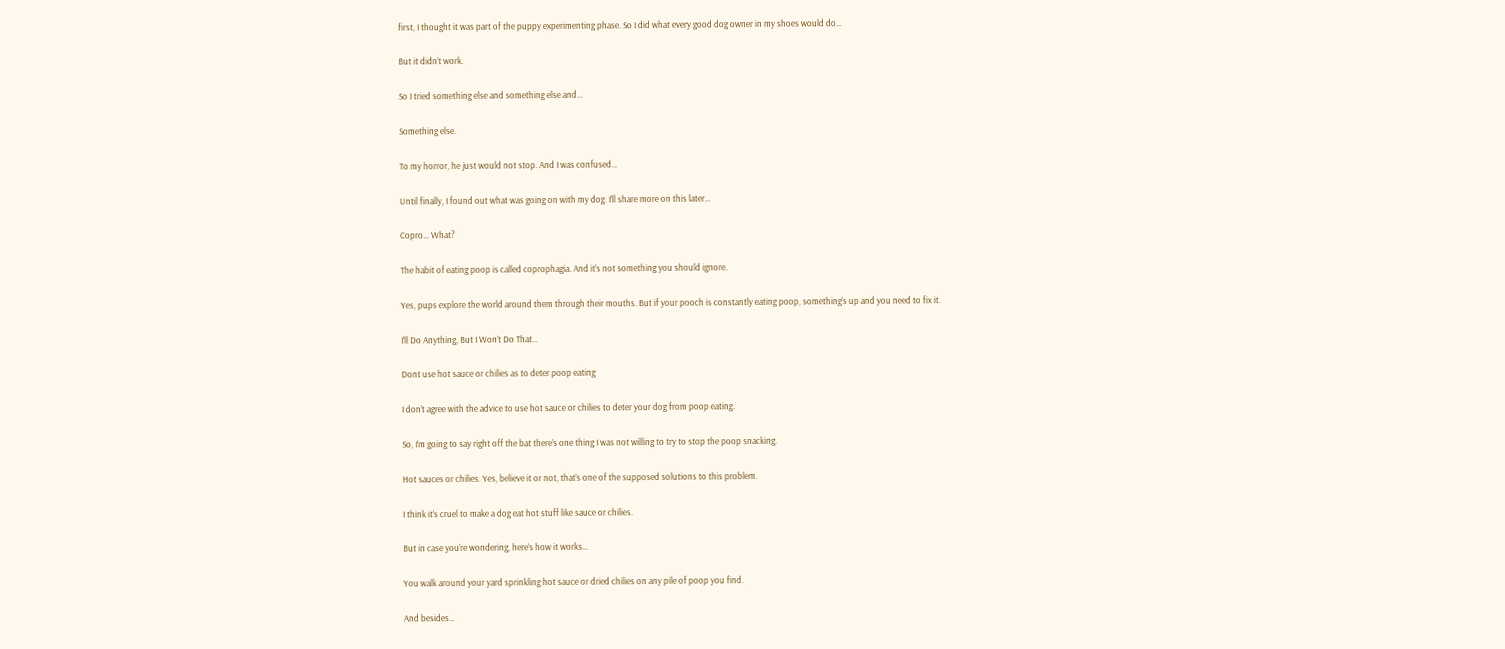first, I thought it was part of the puppy experimenting phase. So I did what every good dog owner in my shoes would do…

But it didn’t work.

So I tried something else and something else and…

Something else.

To my horror, he just would not stop. And I was confused…

Until finally, I found out what was going on with my dog. I’ll share more on this later…

Copro… What?

The habit of eating poop is called coprophagia. And it’s not something you should ignore.

Yes, pups explore the world around them through their mouths. But if your pooch is constantly eating poop, something’s up and you need to fix it.

I’ll Do Anything, But I Won’t Do That…

Dont use hot sauce or chilies as to deter poop eating

I don’t agree with the advice to use hot sauce or chilies to deter your dog from poop eating.

So, I’m going to say right off the bat there’s one thing I was not willing to try to stop the poop snacking.

Hot sauces or chilies. Yes, believe it or not, that’s one of the supposed solutions to this problem.

I think it’s cruel to make a dog eat hot stuff like sauce or chilies.

But in case you’re wondering, here’s how it works…

You walk around your yard sprinkling hot sauce or dried chilies on any pile of poop you find.

And besides…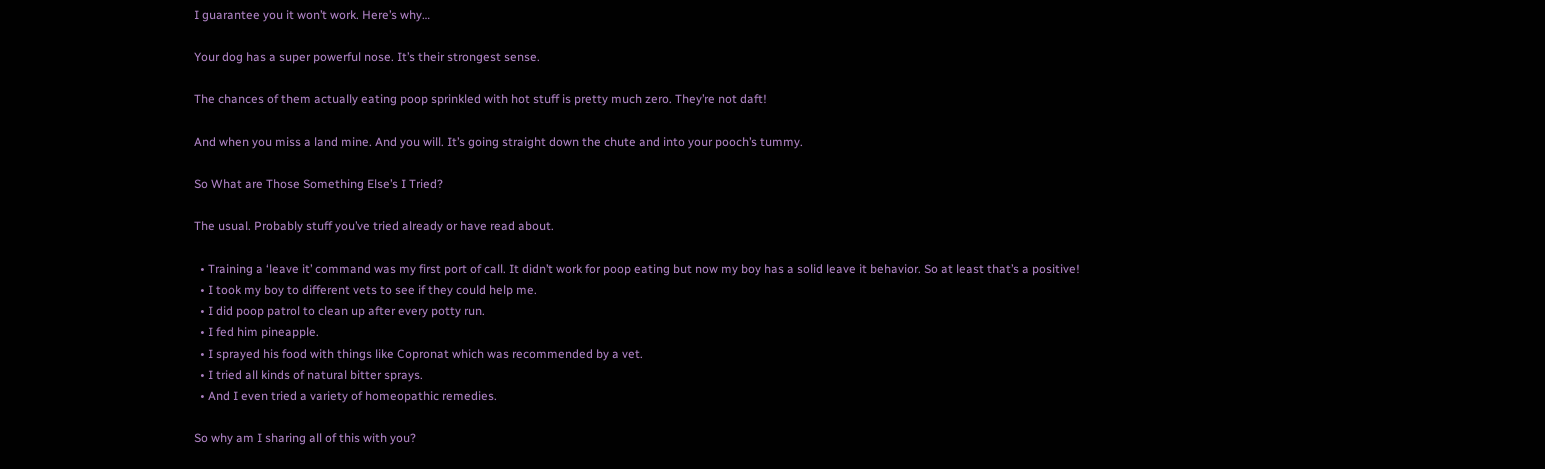I guarantee you it won’t work. Here’s why…

Your dog has a super powerful nose. It’s their strongest sense.

The chances of them actually eating poop sprinkled with hot stuff is pretty much zero. They’re not daft!

And when you miss a land mine. And you will. It’s going straight down the chute and into your pooch’s tummy.

So What are Those Something Else’s I Tried?

The usual. Probably stuff you’ve tried already or have read about.

  • Training a ‘leave it’ command was my first port of call. It didn’t work for poop eating but now my boy has a solid leave it behavior. So at least that’s a positive!
  • I took my boy to different vets to see if they could help me.
  • I did poop patrol to clean up after every potty run.
  • I fed him pineapple.
  • I sprayed his food with things like Copronat which was recommended by a vet.
  • I tried all kinds of natural bitter sprays.
  • And I even tried a variety of homeopathic remedies.

So why am I sharing all of this with you?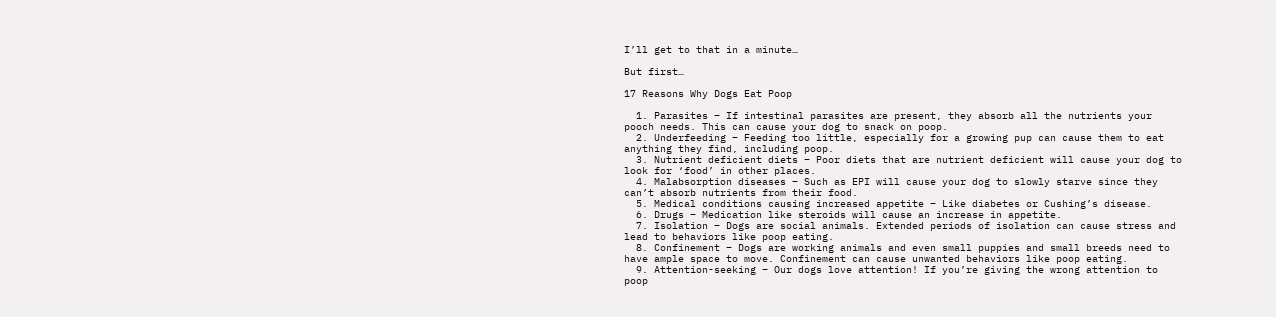I’ll get to that in a minute…

But first…

17 Reasons Why Dogs Eat Poop

  1. Parasites – If intestinal parasites are present, they absorb all the nutrients your pooch needs. This can cause your dog to snack on poop.
  2. Underfeeding – Feeding too little, especially for a growing pup can cause them to eat anything they find, including poop.
  3. Nutrient deficient diets – Poor diets that are nutrient deficient will cause your dog to look for ‘food’ in other places.
  4. Malabsorption diseases – Such as EPI will cause your dog to slowly starve since they can’t absorb nutrients from their food.
  5. Medical conditions causing increased appetite – Like diabetes or Cushing’s disease.
  6. Drugs – Medication like steroids will cause an increase in appetite.
  7. Isolation – Dogs are social animals. Extended periods of isolation can cause stress and lead to behaviors like poop eating.
  8. Confinement – Dogs are working animals and even small puppies and small breeds need to have ample space to move. Confinement can cause unwanted behaviors like poop eating.
  9. Attention-seeking – Our dogs love attention! If you’re giving the wrong attention to poop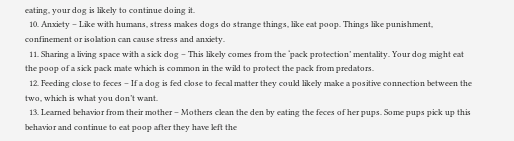eating, your dog is likely to continue doing it.
  10. Anxiety – Like with humans, stress makes dogs do strange things, like eat poop. Things like punishment, confinement or isolation can cause stress and anxiety.
  11. Sharing a living space with a sick dog – This likely comes from the ‘pack protection’ mentality. Your dog might eat the poop of a sick pack mate which is common in the wild to protect the pack from predators.
  12. Feeding close to feces – If a dog is fed close to fecal matter they could likely make a positive connection between the two, which is what you don’t want.
  13. Learned behavior from their mother – Mothers clean the den by eating the feces of her pups. Some pups pick up this behavior and continue to eat poop after they have left the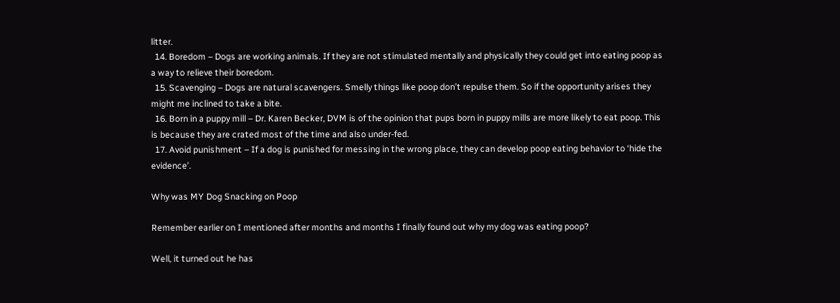litter.
  14. Boredom – Dogs are working animals. If they are not stimulated mentally and physically they could get into eating poop as a way to relieve their boredom.
  15. Scavenging – Dogs are natural scavengers. Smelly things like poop don’t repulse them. So if the opportunity arises they might me inclined to take a bite.
  16. Born in a puppy mill – Dr. Karen Becker, DVM is of the opinion that pups born in puppy mills are more likely to eat poop. This is because they are crated most of the time and also under-fed.
  17. Avoid punishment – If a dog is punished for messing in the wrong place, they can develop poop eating behavior to ‘hide the evidence’.

Why was MY Dog Snacking on Poop

Remember earlier on I mentioned after months and months I finally found out why my dog was eating poop?

Well, it turned out he has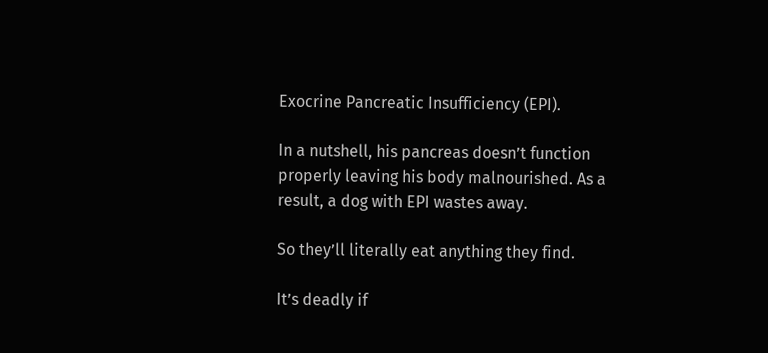Exocrine Pancreatic Insufficiency (EPI).

In a nutshell, his pancreas doesn’t function properly leaving his body malnourished. As a result, a dog with EPI wastes away.

So they’ll literally eat anything they find.

It’s deadly if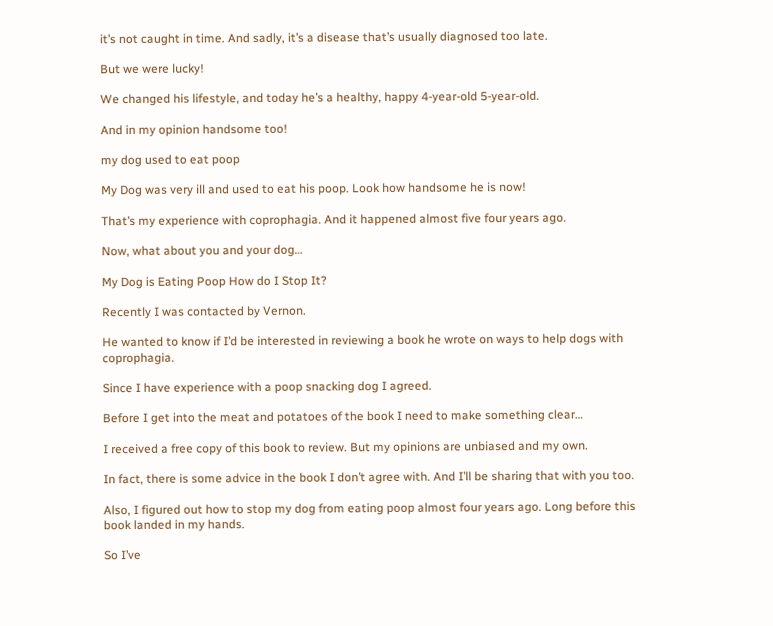it’s not caught in time. And sadly, it’s a disease that’s usually diagnosed too late.

But we were lucky!

We changed his lifestyle, and today he’s a healthy, happy 4-year-old 5-year-old.

And in my opinion handsome too!

my dog used to eat poop

My Dog was very ill and used to eat his poop. Look how handsome he is now!

That’s my experience with coprophagia. And it happened almost five four years ago.

Now, what about you and your dog…

My Dog is Eating Poop How do I Stop It?

Recently I was contacted by Vernon.

He wanted to know if I’d be interested in reviewing a book he wrote on ways to help dogs with coprophagia.

Since I have experience with a poop snacking dog I agreed.

Before I get into the meat and potatoes of the book I need to make something clear…

I received a free copy of this book to review. But my opinions are unbiased and my own.

In fact, there is some advice in the book I don’t agree with. And I’ll be sharing that with you too.

Also, I figured out how to stop my dog from eating poop almost four years ago. Long before this book landed in my hands.

So I’ve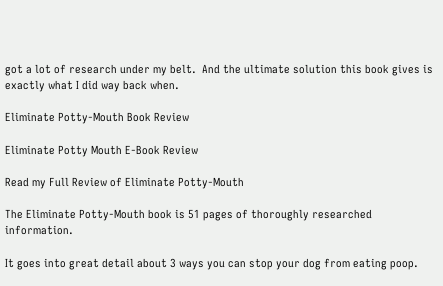got a lot of research under my belt.  And the ultimate solution this book gives is exactly what I did way back when.

Eliminate Potty-Mouth Book Review

Eliminate Potty Mouth E-Book Review

Read my Full Review of Eliminate Potty-Mouth

The Eliminate Potty-Mouth book is 51 pages of thoroughly researched information.

It goes into great detail about 3 ways you can stop your dog from eating poop.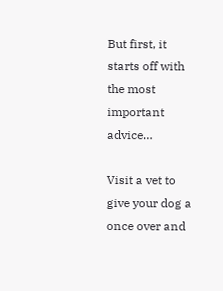But first, it starts off with the most important advice…

Visit a vet to give your dog a once over and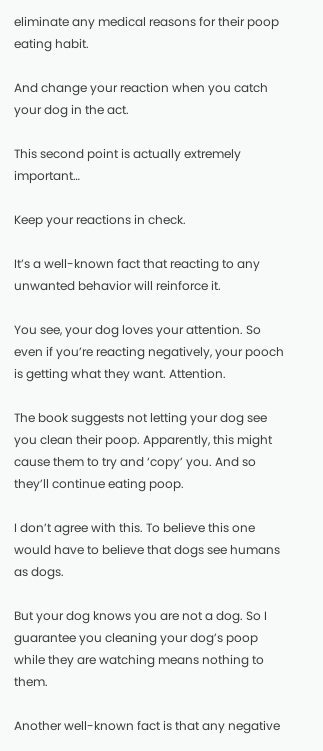eliminate any medical reasons for their poop eating habit.

And change your reaction when you catch your dog in the act.

This second point is actually extremely important…

Keep your reactions in check.

It’s a well-known fact that reacting to any unwanted behavior will reinforce it.

You see, your dog loves your attention. So even if you’re reacting negatively, your pooch is getting what they want. Attention.

The book suggests not letting your dog see you clean their poop. Apparently, this might cause them to try and ‘copy’ you. And so they’ll continue eating poop.

I don’t agree with this. To believe this one would have to believe that dogs see humans as dogs.

But your dog knows you are not a dog. So I guarantee you cleaning your dog’s poop while they are watching means nothing to them.

Another well-known fact is that any negative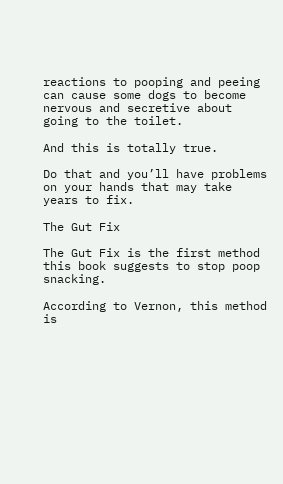reactions to pooping and peeing can cause some dogs to become nervous and secretive about going to the toilet.

And this is totally true.

Do that and you’ll have problems on your hands that may take years to fix.

The Gut Fix

The Gut Fix is the first method this book suggests to stop poop snacking.

According to Vernon, this method is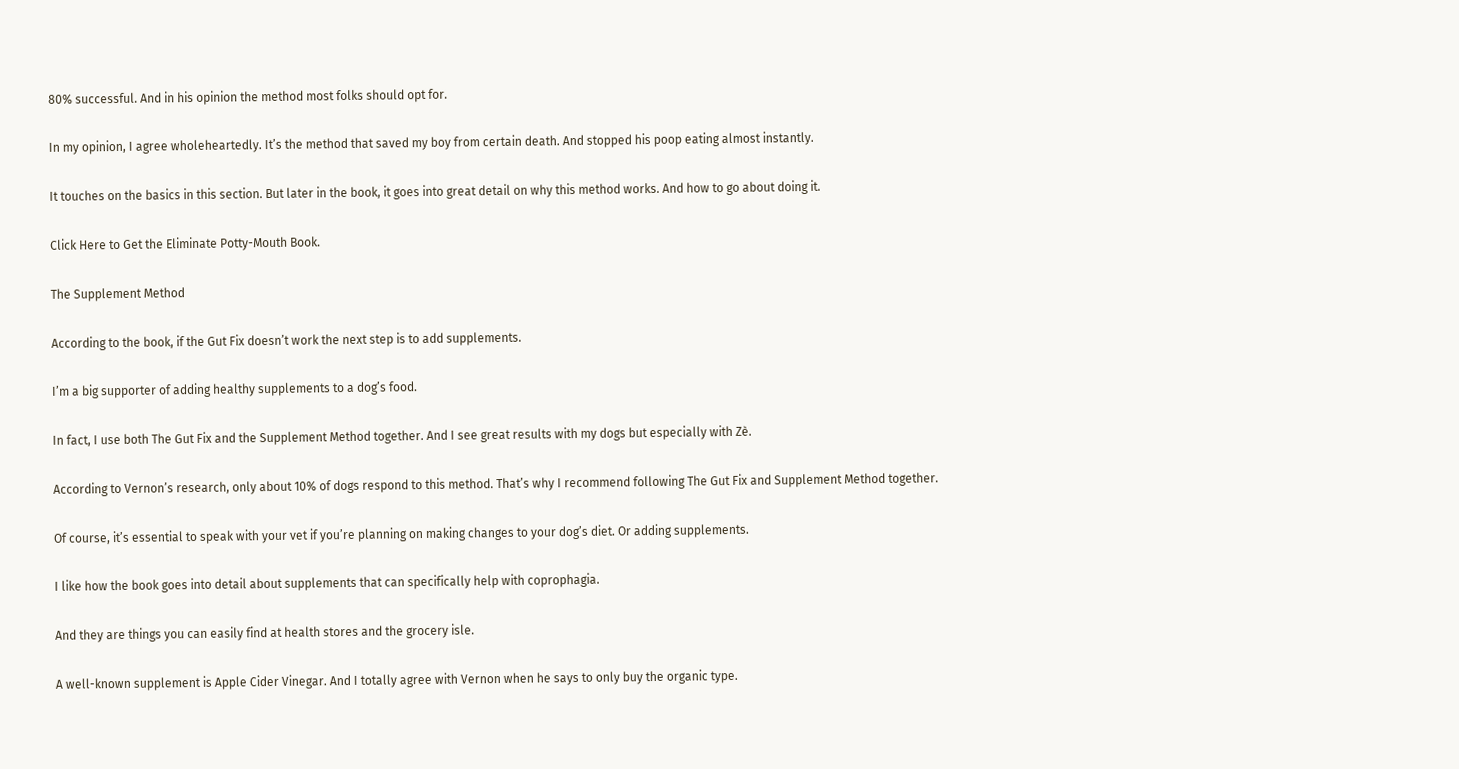80% successful. And in his opinion the method most folks should opt for.

In my opinion, I agree wholeheartedly. It’s the method that saved my boy from certain death. And stopped his poop eating almost instantly.

It touches on the basics in this section. But later in the book, it goes into great detail on why this method works. And how to go about doing it.

Click Here to Get the Eliminate Potty-Mouth Book.

The Supplement Method

According to the book, if the Gut Fix doesn’t work the next step is to add supplements.

I’m a big supporter of adding healthy supplements to a dog’s food.

In fact, I use both The Gut Fix and the Supplement Method together. And I see great results with my dogs but especially with Zè.

According to Vernon’s research, only about 10% of dogs respond to this method. That’s why I recommend following The Gut Fix and Supplement Method together.

Of course, it’s essential to speak with your vet if you’re planning on making changes to your dog’s diet. Or adding supplements.

I like how the book goes into detail about supplements that can specifically help with coprophagia.

And they are things you can easily find at health stores and the grocery isle.

A well-known supplement is Apple Cider Vinegar. And I totally agree with Vernon when he says to only buy the organic type.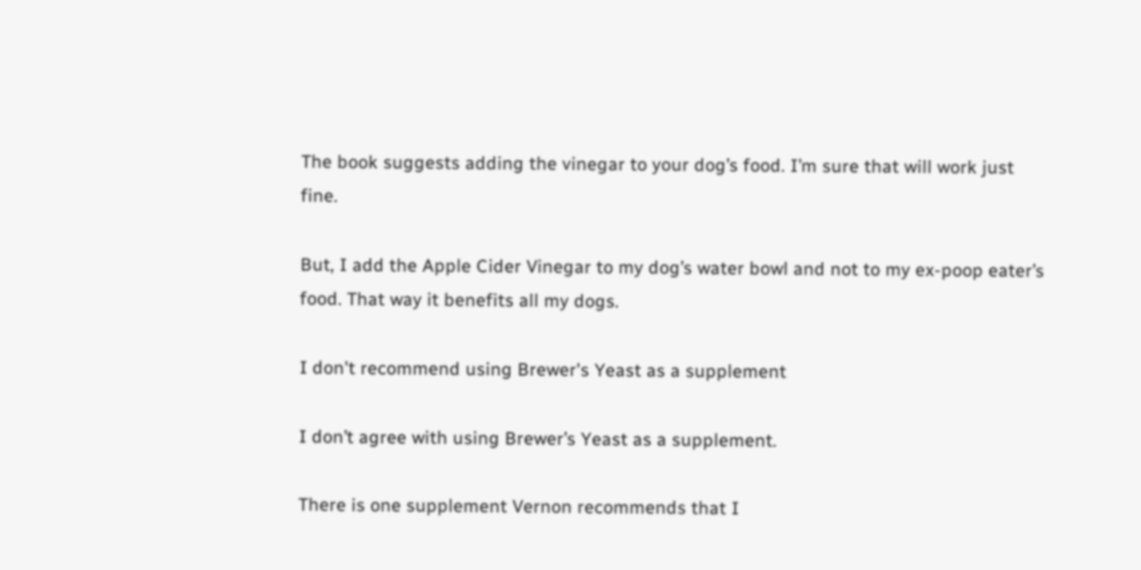The book suggests adding the vinegar to your dog’s food. I’m sure that will work just fine.

But, I add the Apple Cider Vinegar to my dog’s water bowl and not to my ex-poop eater’s food. That way it benefits all my dogs.

I don't recommend using Brewer's Yeast as a supplement

I don’t agree with using Brewer’s Yeast as a supplement.

There is one supplement Vernon recommends that I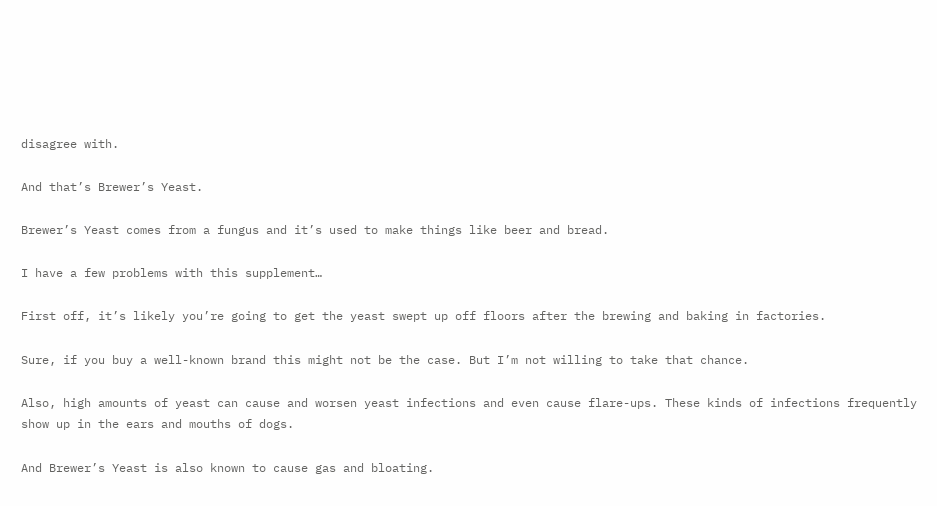disagree with.

And that’s Brewer’s Yeast.

Brewer’s Yeast comes from a fungus and it’s used to make things like beer and bread.

I have a few problems with this supplement…

First off, it’s likely you’re going to get the yeast swept up off floors after the brewing and baking in factories.

Sure, if you buy a well-known brand this might not be the case. But I’m not willing to take that chance.

Also, high amounts of yeast can cause and worsen yeast infections and even cause flare-ups. These kinds of infections frequently show up in the ears and mouths of dogs.

And Brewer’s Yeast is also known to cause gas and bloating.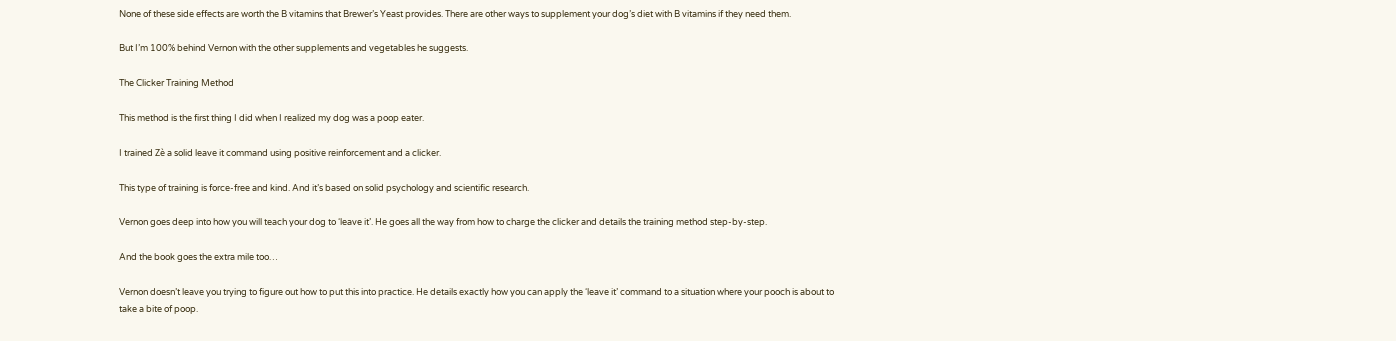None of these side effects are worth the B vitamins that Brewer’s Yeast provides. There are other ways to supplement your dog’s diet with B vitamins if they need them.

But I’m 100% behind Vernon with the other supplements and vegetables he suggests.

The Clicker Training Method

This method is the first thing I did when I realized my dog was a poop eater.

I trained Zè a solid leave it command using positive reinforcement and a clicker.

This type of training is force-free and kind. And it’s based on solid psychology and scientific research.

Vernon goes deep into how you will teach your dog to ‘leave it’. He goes all the way from how to charge the clicker and details the training method step-by-step.

And the book goes the extra mile too…

Vernon doesn’t leave you trying to figure out how to put this into practice. He details exactly how you can apply the ‘leave it’ command to a situation where your pooch is about to take a bite of poop.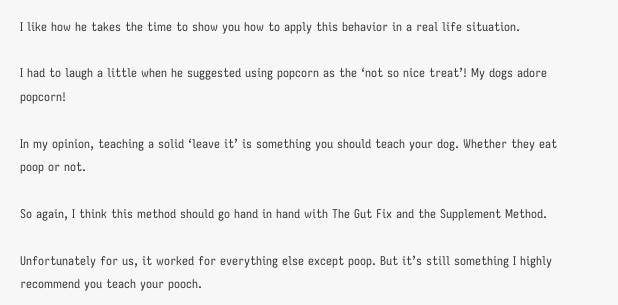I like how he takes the time to show you how to apply this behavior in a real life situation.

I had to laugh a little when he suggested using popcorn as the ‘not so nice treat’! My dogs adore popcorn!

In my opinion, teaching a solid ‘leave it’ is something you should teach your dog. Whether they eat poop or not.

So again, I think this method should go hand in hand with The Gut Fix and the Supplement Method.

Unfortunately for us, it worked for everything else except poop. But it’s still something I highly recommend you teach your pooch.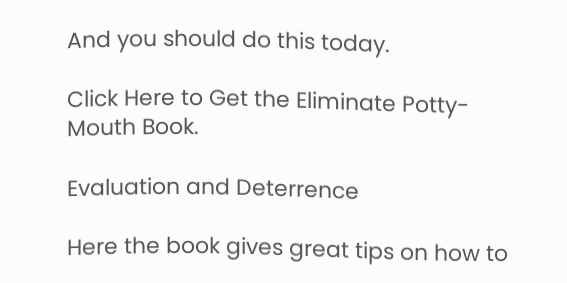And you should do this today.

Click Here to Get the Eliminate Potty-Mouth Book.

Evaluation and Deterrence

Here the book gives great tips on how to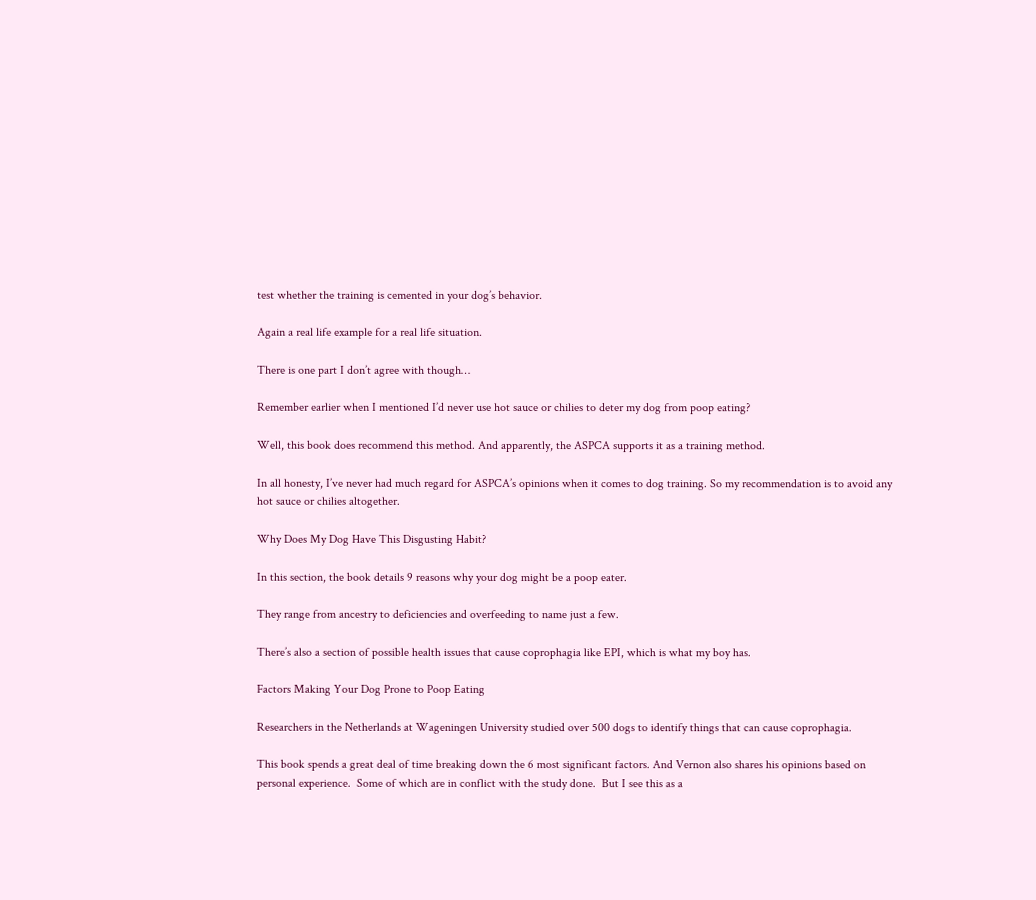test whether the training is cemented in your dog’s behavior.

Again a real life example for a real life situation.

There is one part I don’t agree with though…

Remember earlier when I mentioned I’d never use hot sauce or chilies to deter my dog from poop eating?

Well, this book does recommend this method. And apparently, the ASPCA supports it as a training method.

In all honesty, I’ve never had much regard for ASPCA’s opinions when it comes to dog training. So my recommendation is to avoid any hot sauce or chilies altogether.

Why Does My Dog Have This Disgusting Habit?

In this section, the book details 9 reasons why your dog might be a poop eater.

They range from ancestry to deficiencies and overfeeding to name just a few.

There’s also a section of possible health issues that cause coprophagia like EPI, which is what my boy has.

Factors Making Your Dog Prone to Poop Eating

Researchers in the Netherlands at Wageningen University studied over 500 dogs to identify things that can cause coprophagia.

This book spends a great deal of time breaking down the 6 most significant factors. And Vernon also shares his opinions based on personal experience.  Some of which are in conflict with the study done.  But I see this as a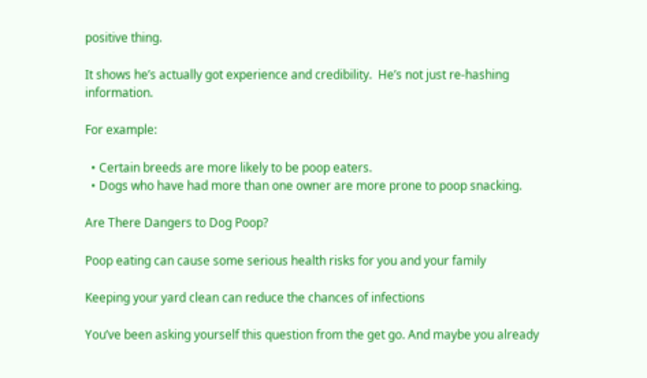positive thing.

It shows he’s actually got experience and credibility.  He’s not just re-hashing information.

For example:

  • Certain breeds are more likely to be poop eaters.
  • Dogs who have had more than one owner are more prone to poop snacking.

Are There Dangers to Dog Poop?

Poop eating can cause some serious health risks for you and your family

Keeping your yard clean can reduce the chances of infections

You’ve been asking yourself this question from the get go. And maybe you already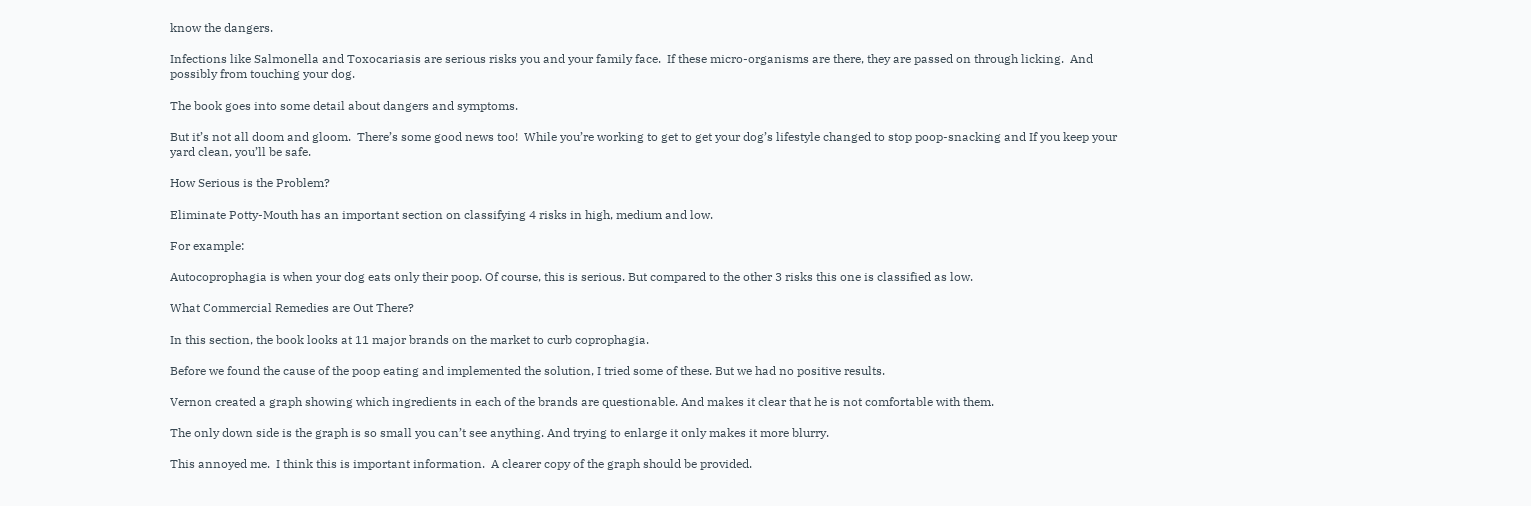know the dangers.

Infections like Salmonella and Toxocariasis are serious risks you and your family face.  If these micro-organisms are there, they are passed on through licking.  And possibly from touching your dog.

The book goes into some detail about dangers and symptoms.

But it’s not all doom and gloom.  There’s some good news too!  While you’re working to get to get your dog’s lifestyle changed to stop poop-snacking and If you keep your yard clean, you’ll be safe.

How Serious is the Problem?

Eliminate Potty-Mouth has an important section on classifying 4 risks in high, medium and low.

For example:

Autocoprophagia is when your dog eats only their poop. Of course, this is serious. But compared to the other 3 risks this one is classified as low.

What Commercial Remedies are Out There?

In this section, the book looks at 11 major brands on the market to curb coprophagia.

Before we found the cause of the poop eating and implemented the solution, I tried some of these. But we had no positive results.

Vernon created a graph showing which ingredients in each of the brands are questionable. And makes it clear that he is not comfortable with them.

The only down side is the graph is so small you can’t see anything. And trying to enlarge it only makes it more blurry.

This annoyed me.  I think this is important information.  A clearer copy of the graph should be provided.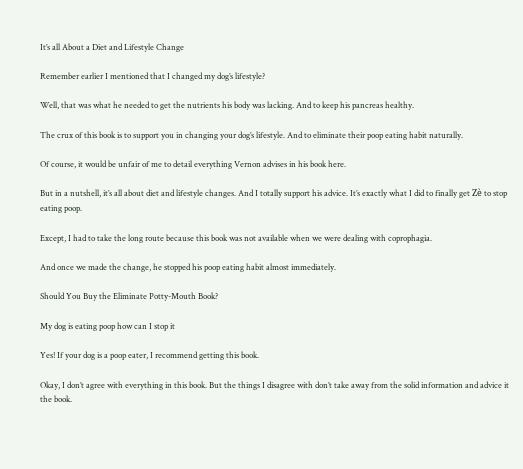It’s all About a Diet and Lifestyle Change

Remember earlier I mentioned that I changed my dog’s lifestyle?

Well, that was what he needed to get the nutrients his body was lacking. And to keep his pancreas healthy.

The crux of this book is to support you in changing your dog’s lifestyle. And to eliminate their poop eating habit naturally.

Of course, it would be unfair of me to detail everything Vernon advises in his book here.

But in a nutshell, it’s all about diet and lifestyle changes. And I totally support his advice. It’s exactly what I did to finally get Zè to stop eating poop.

Except, I had to take the long route because this book was not available when we were dealing with coprophagia.

And once we made the change, he stopped his poop eating habit almost immediately.

Should You Buy the Eliminate Potty-Mouth Book?

My dog is eating poop how can I stop it

Yes! If your dog is a poop eater, I recommend getting this book.

Okay, I don’t agree with everything in this book. But the things I disagree with don’t take away from the solid information and advice it the book.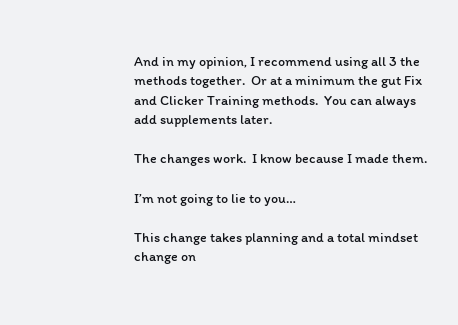And in my opinion, I recommend using all 3 the methods together.  Or at a minimum the gut Fix and Clicker Training methods.  You can always add supplements later.

The changes work.  I know because I made them.

I’m not going to lie to you…

This change takes planning and a total mindset change on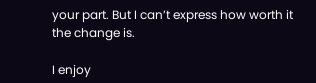your part. But I can’t express how worth it the change is.

I enjoy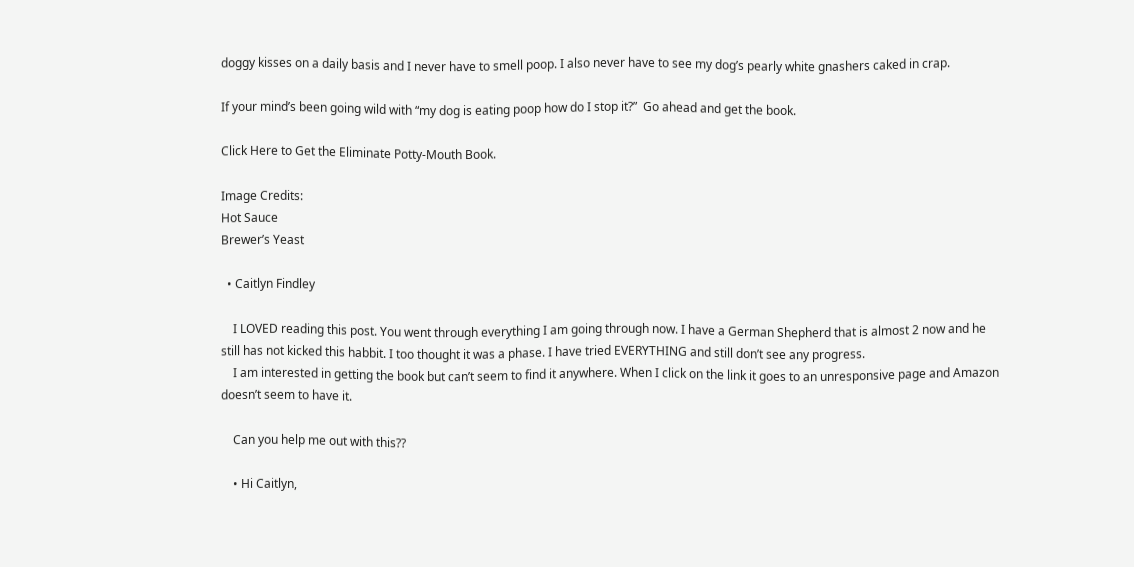doggy kisses on a daily basis and I never have to smell poop. I also never have to see my dog’s pearly white gnashers caked in crap.

If your mind’s been going wild with “my dog is eating poop how do I stop it?”  Go ahead and get the book.

Click Here to Get the Eliminate Potty-Mouth Book.

Image Credits:
Hot Sauce
Brewer’s Yeast

  • Caitlyn Findley

    I LOVED reading this post. You went through everything I am going through now. I have a German Shepherd that is almost 2 now and he still has not kicked this habbit. I too thought it was a phase. I have tried EVERYTHING and still don’t see any progress.
    I am interested in getting the book but can’t seem to find it anywhere. When I click on the link it goes to an unresponsive page and Amazon doesn’t seem to have it.

    Can you help me out with this??

    • Hi Caitlyn,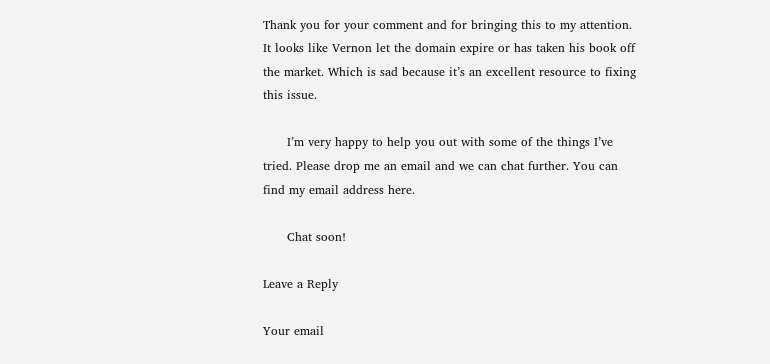Thank you for your comment and for bringing this to my attention. It looks like Vernon let the domain expire or has taken his book off the market. Which is sad because it’s an excellent resource to fixing this issue.

      I’m very happy to help you out with some of the things I’ve tried. Please drop me an email and we can chat further. You can find my email address here.

      Chat soon!

Leave a Reply

Your email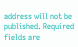address will not be published. Required fields are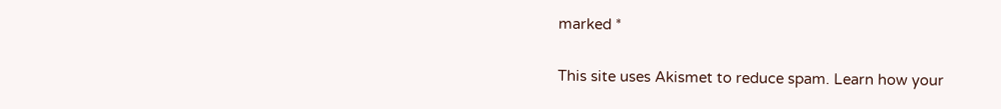marked *

This site uses Akismet to reduce spam. Learn how your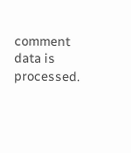comment data is processed.